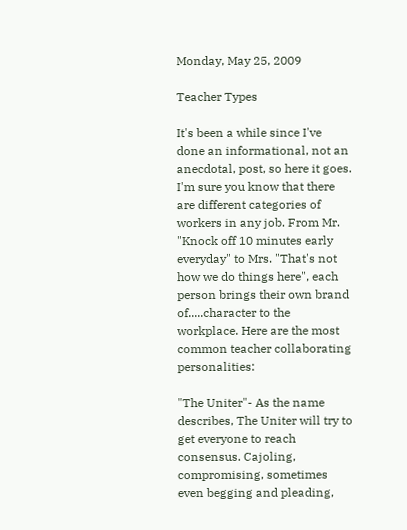Monday, May 25, 2009

Teacher Types

It's been a while since I've done an informational, not an anecdotal, post, so here it goes. I'm sure you know that there are different categories of workers in any job. From Mr. "Knock off 10 minutes early everyday" to Mrs. "That's not how we do things here", each person brings their own brand of.....character to the workplace. Here are the most common teacher collaborating personalities:

"The Uniter"- As the name describes, The Uniter will try to get everyone to reach consensus. Cajoling, compromising, sometimes even begging and pleading,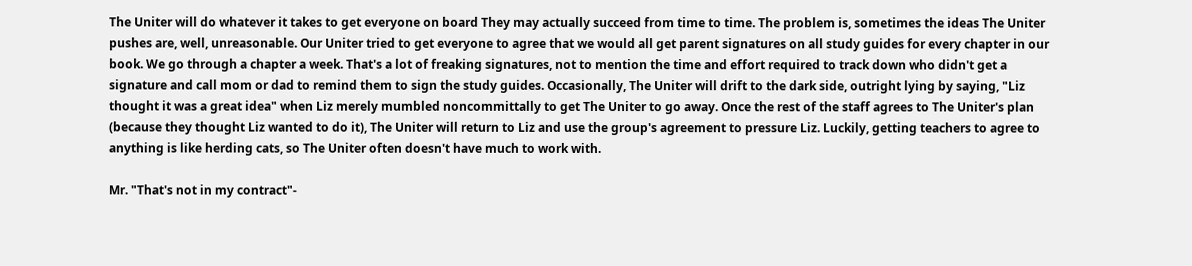The Uniter will do whatever it takes to get everyone on board They may actually succeed from time to time. The problem is, sometimes the ideas The Uniter pushes are, well, unreasonable. Our Uniter tried to get everyone to agree that we would all get parent signatures on all study guides for every chapter in our book. We go through a chapter a week. That's a lot of freaking signatures, not to mention the time and effort required to track down who didn't get a signature and call mom or dad to remind them to sign the study guides. Occasionally, The Uniter will drift to the dark side, outright lying by saying, "Liz thought it was a great idea" when Liz merely mumbled noncommittally to get The Uniter to go away. Once the rest of the staff agrees to The Uniter's plan (because they thought Liz wanted to do it), The Uniter will return to Liz and use the group's agreement to pressure Liz. Luckily, getting teachers to agree to anything is like herding cats, so The Uniter often doesn't have much to work with.

Mr. "That's not in my contract"-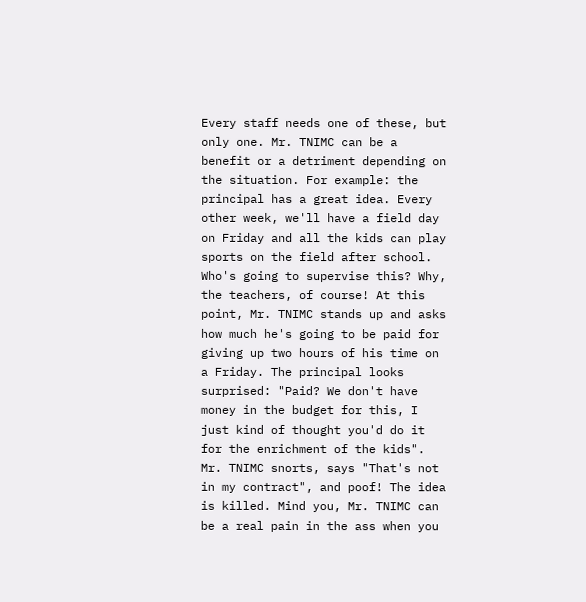Every staff needs one of these, but only one. Mr. TNIMC can be a benefit or a detriment depending on the situation. For example: the principal has a great idea. Every other week, we'll have a field day on Friday and all the kids can play sports on the field after school. Who's going to supervise this? Why, the teachers, of course! At this point, Mr. TNIMC stands up and asks how much he's going to be paid for giving up two hours of his time on a Friday. The principal looks surprised: "Paid? We don't have money in the budget for this, I just kind of thought you'd do it for the enrichment of the kids". Mr. TNIMC snorts, says "That's not in my contract", and poof! The idea is killed. Mind you, Mr. TNIMC can be a real pain in the ass when you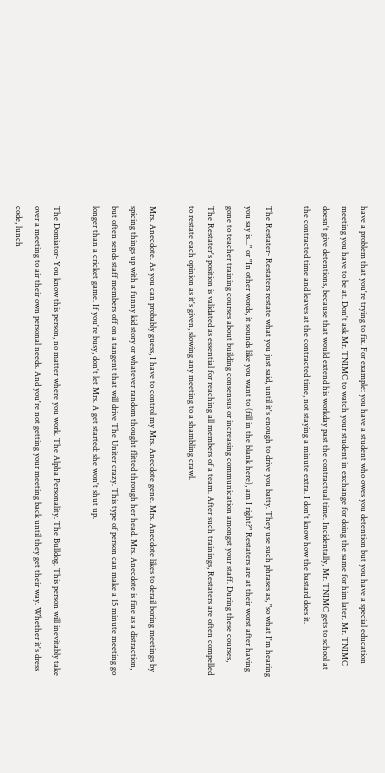have a problem that you're trying to fix. For example: you have a student who owes you detention but you have a special education meeting you have to be at. Don't ask Mr. TNIMC to watch your student in exchange for doing the same for him later. Mr. TNIMC doesn't give detentions, because that would extend his workday past the contractual time. Incidentally, Mr. TNIMC gets to school at the contracted time and leaves at the contracted time, not staying a minute extra. I don't know how the bastard does it.

The Restater- Restaters restate what you just said, until it's enough to drive you batty. They use such phrases as, "so what I'm hearing you say is..." or "In other words, it sounds like you want to (fill in the blank here), am I right?" Restaters are at their worst after having gone to teacher training courses about building consensus or increasing communication amongst your staff. During these courses, The Restater's position is validated as essential for reaching all members of a team. After such trainings, Restaters are often compelled to restate each opinion as it's given, slowing any meeting to a shambling crawl.

Mrs. Anecdote. As you can probably guess, I have to control my Mrs. Anecdote gene. Mrs. Anecdote likes to derail boring meetings by spicing things up with a funny kid story or whatever random thought flitted through her head. Mrs. Anecdote is fine as a distraction, but often sends staff members off on a tangent that will drive The Uniter crazy. This type of person can make a 15 minute meeting go longer than a cricket game. If you're busy, don't let Mrs. A get started: she won't shut up.

The Domiator- You know this person, no matter where you work. The Alpha Personality. The Bulldog. This person will inevitably take over a meeting to air their own personal needs. And you're not getting your meeting back until they get their way. Whether it's dress code, lunch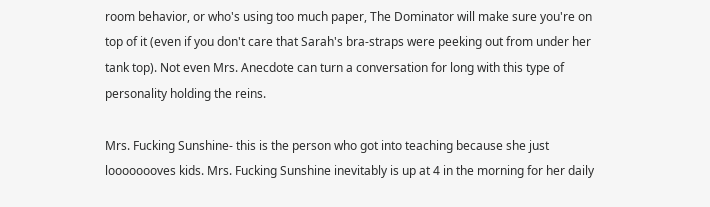room behavior, or who's using too much paper, The Dominator will make sure you're on top of it (even if you don't care that Sarah's bra-straps were peeking out from under her tank top). Not even Mrs. Anecdote can turn a conversation for long with this type of personality holding the reins.

Mrs. Fucking Sunshine- this is the person who got into teaching because she just loooooooves kids. Mrs. Fucking Sunshine inevitably is up at 4 in the morning for her daily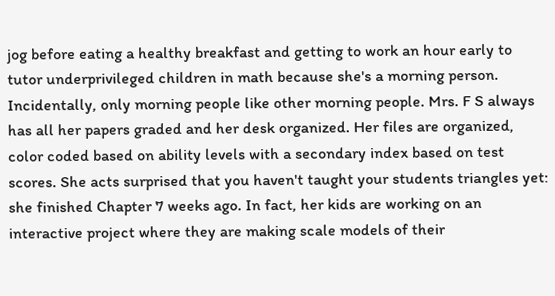jog before eating a healthy breakfast and getting to work an hour early to tutor underprivileged children in math because she's a morning person. Incidentally, only morning people like other morning people. Mrs. F S always has all her papers graded and her desk organized. Her files are organized, color coded based on ability levels with a secondary index based on test scores. She acts surprised that you haven't taught your students triangles yet: she finished Chapter 7 weeks ago. In fact, her kids are working on an interactive project where they are making scale models of their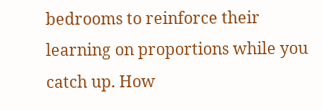bedrooms to reinforce their learning on proportions while you catch up. How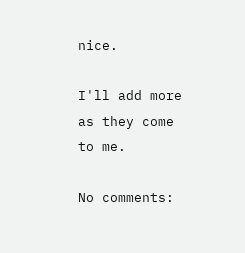nice.

I'll add more as they come to me.

No comments: